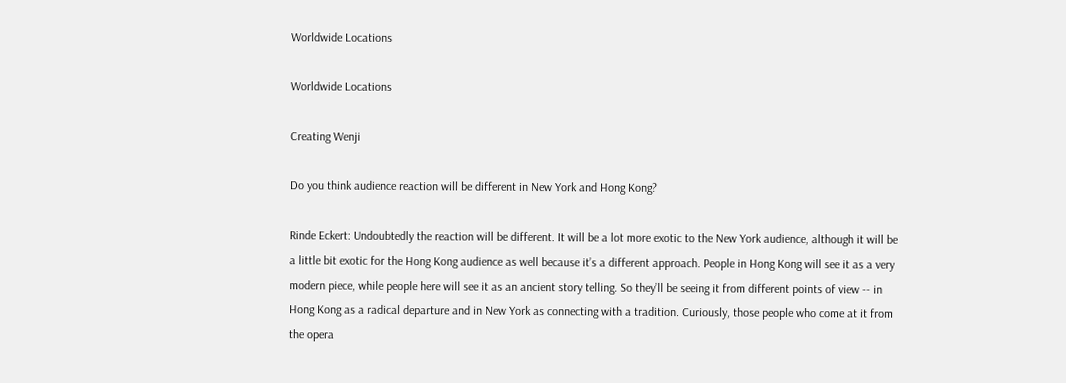Worldwide Locations

Worldwide Locations

Creating Wenji

Do you think audience reaction will be different in New York and Hong Kong?

Rinde Eckert: Undoubtedly the reaction will be different. It will be a lot more exotic to the New York audience, although it will be a little bit exotic for the Hong Kong audience as well because it’s a different approach. People in Hong Kong will see it as a very modern piece, while people here will see it as an ancient story telling. So they’ll be seeing it from different points of view -- in Hong Kong as a radical departure and in New York as connecting with a tradition. Curiously, those people who come at it from the opera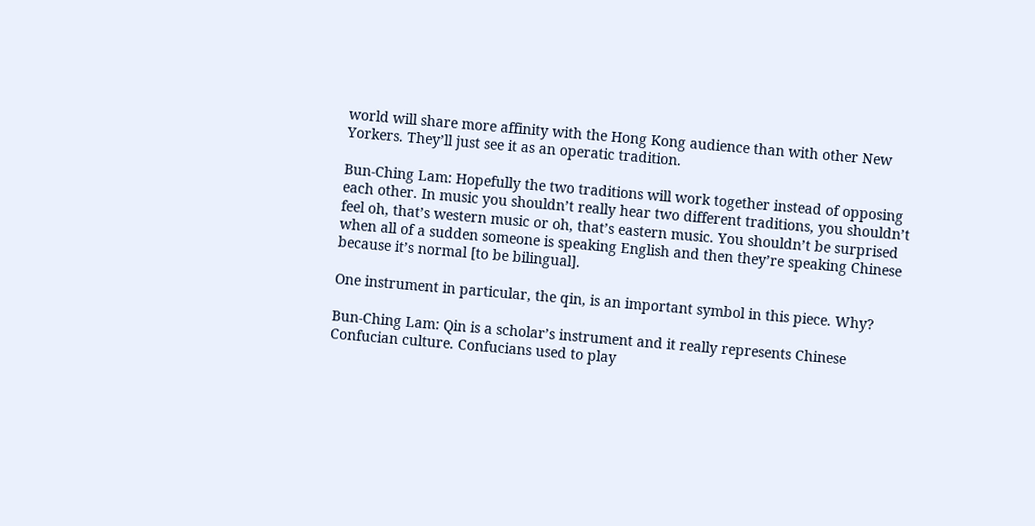world will share more affinity with the Hong Kong audience than with other New Yorkers. They’ll just see it as an operatic tradition.

Bun-Ching Lam: Hopefully the two traditions will work together instead of opposing each other. In music you shouldn’t really hear two different traditions, you shouldn’t feel oh, that’s western music or oh, that’s eastern music. You shouldn’t be surprised when all of a sudden someone is speaking English and then they’re speaking Chinese because it’s normal [to be bilingual].

One instrument in particular, the qin, is an important symbol in this piece. Why?

Bun-Ching Lam: Qin is a scholar’s instrument and it really represents Chinese Confucian culture. Confucians used to play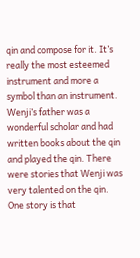qin and compose for it. It’s really the most esteemed instrument and more a symbol than an instrument. Wenji’s father was a wonderful scholar and had written books about the qin and played the qin. There were stories that Wenji was very talented on the qin. One story is that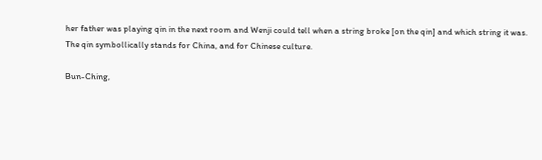her father was playing qin in the next room and Wenji could tell when a string broke [on the qin] and which string it was. The qin symbollically stands for China, and for Chinese culture.

Bun-Ching,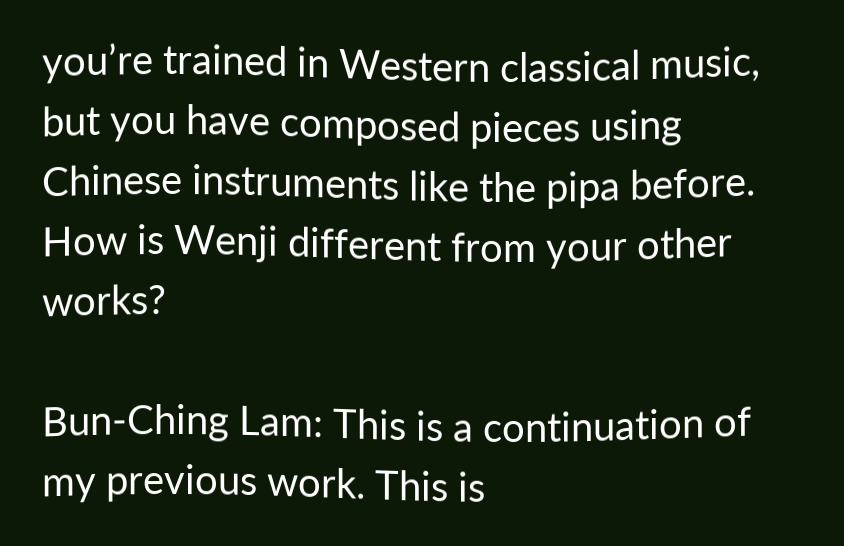you’re trained in Western classical music, but you have composed pieces using Chinese instruments like the pipa before. How is Wenji different from your other works?

Bun-Ching Lam: This is a continuation of my previous work. This is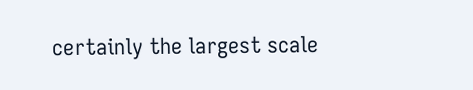certainly the largest scale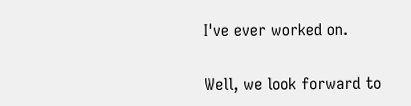I've ever worked on.

Well, we look forward to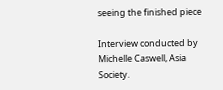seeing the finished piece

Interview conducted by Michelle Caswell, Asia Society.